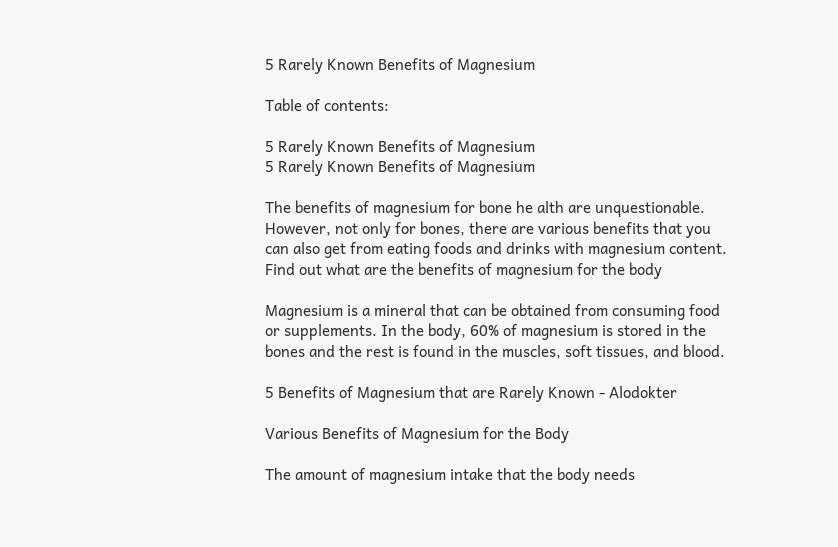5 Rarely Known Benefits of Magnesium

Table of contents:

5 Rarely Known Benefits of Magnesium
5 Rarely Known Benefits of Magnesium

The benefits of magnesium for bone he alth are unquestionable. However, not only for bones, there are various benefits that you can also get from eating foods and drinks with magnesium content. Find out what are the benefits of magnesium for the body

Magnesium is a mineral that can be obtained from consuming food or supplements. In the body, 60% of magnesium is stored in the bones and the rest is found in the muscles, soft tissues, and blood.

5 Benefits of Magnesium that are Rarely Known - Alodokter

Various Benefits of Magnesium for the Body

The amount of magnesium intake that the body needs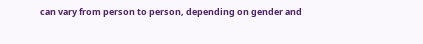can vary from person to person, depending on gender and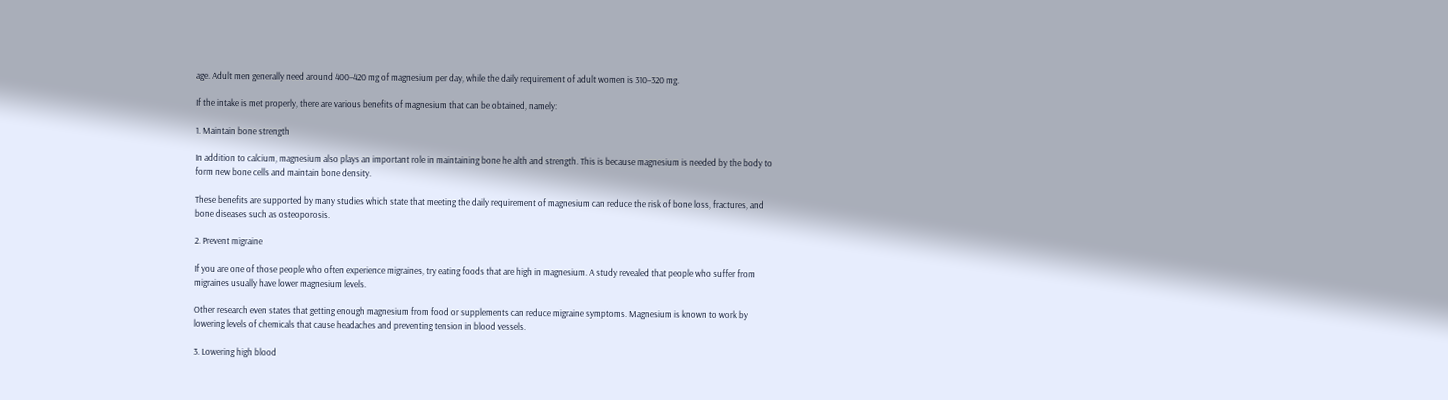age. Adult men generally need around 400–420 mg of magnesium per day, while the daily requirement of adult women is 310–320 mg.

If the intake is met properly, there are various benefits of magnesium that can be obtained, namely:

1. Maintain bone strength

In addition to calcium, magnesium also plays an important role in maintaining bone he alth and strength. This is because magnesium is needed by the body to form new bone cells and maintain bone density.

These benefits are supported by many studies which state that meeting the daily requirement of magnesium can reduce the risk of bone loss, fractures, and bone diseases such as osteoporosis.

2. Prevent migraine

If you are one of those people who often experience migraines, try eating foods that are high in magnesium. A study revealed that people who suffer from migraines usually have lower magnesium levels.

Other research even states that getting enough magnesium from food or supplements can reduce migraine symptoms. Magnesium is known to work by lowering levels of chemicals that cause headaches and preventing tension in blood vessels.

3. Lowering high blood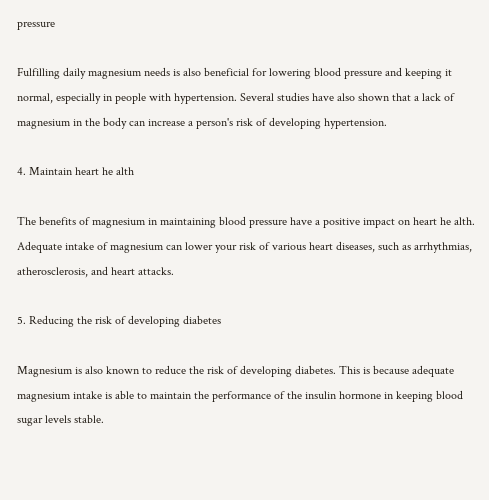pressure

Fulfilling daily magnesium needs is also beneficial for lowering blood pressure and keeping it normal, especially in people with hypertension. Several studies have also shown that a lack of magnesium in the body can increase a person's risk of developing hypertension.

4. Maintain heart he alth

The benefits of magnesium in maintaining blood pressure have a positive impact on heart he alth. Adequate intake of magnesium can lower your risk of various heart diseases, such as arrhythmias, atherosclerosis, and heart attacks.

5. Reducing the risk of developing diabetes

Magnesium is also known to reduce the risk of developing diabetes. This is because adequate magnesium intake is able to maintain the performance of the insulin hormone in keeping blood sugar levels stable.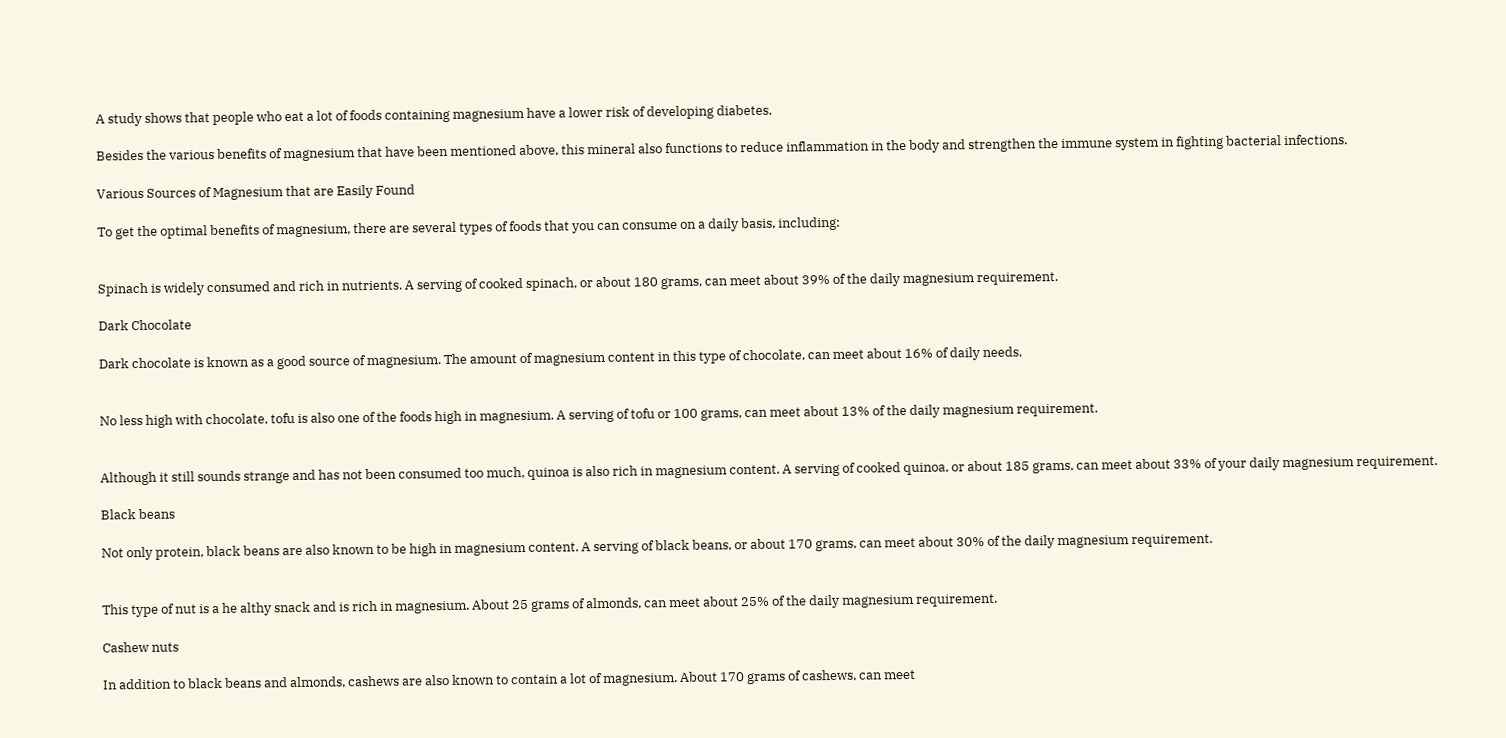A study shows that people who eat a lot of foods containing magnesium have a lower risk of developing diabetes.

Besides the various benefits of magnesium that have been mentioned above, this mineral also functions to reduce inflammation in the body and strengthen the immune system in fighting bacterial infections.

Various Sources of Magnesium that are Easily Found

To get the optimal benefits of magnesium, there are several types of foods that you can consume on a daily basis, including:


Spinach is widely consumed and rich in nutrients. A serving of cooked spinach, or about 180 grams, can meet about 39% of the daily magnesium requirement.

Dark Chocolate

Dark chocolate is known as a good source of magnesium. The amount of magnesium content in this type of chocolate, can meet about 16% of daily needs.


No less high with chocolate, tofu is also one of the foods high in magnesium. A serving of tofu or 100 grams, can meet about 13% of the daily magnesium requirement.


Although it still sounds strange and has not been consumed too much, quinoa is also rich in magnesium content. A serving of cooked quinoa, or about 185 grams, can meet about 33% of your daily magnesium requirement.

Black beans

Not only protein, black beans are also known to be high in magnesium content. A serving of black beans, or about 170 grams, can meet about 30% of the daily magnesium requirement.


This type of nut is a he althy snack and is rich in magnesium. About 25 grams of almonds, can meet about 25% of the daily magnesium requirement.

Cashew nuts

In addition to black beans and almonds, cashews are also known to contain a lot of magnesium. About 170 grams of cashews, can meet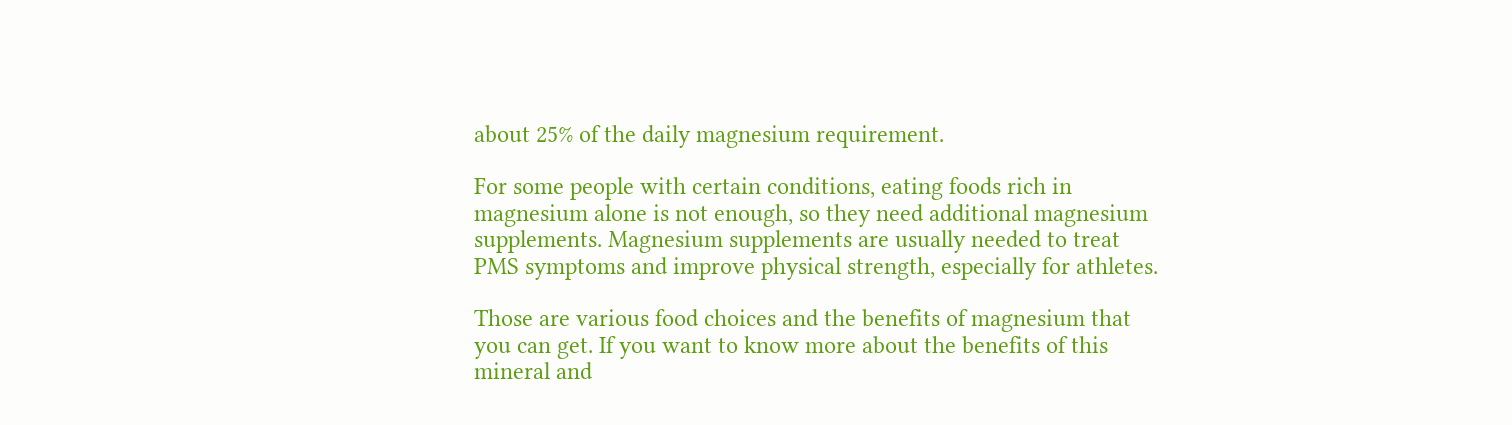about 25% of the daily magnesium requirement.

For some people with certain conditions, eating foods rich in magnesium alone is not enough, so they need additional magnesium supplements. Magnesium supplements are usually needed to treat PMS symptoms and improve physical strength, especially for athletes.

Those are various food choices and the benefits of magnesium that you can get. If you want to know more about the benefits of this mineral and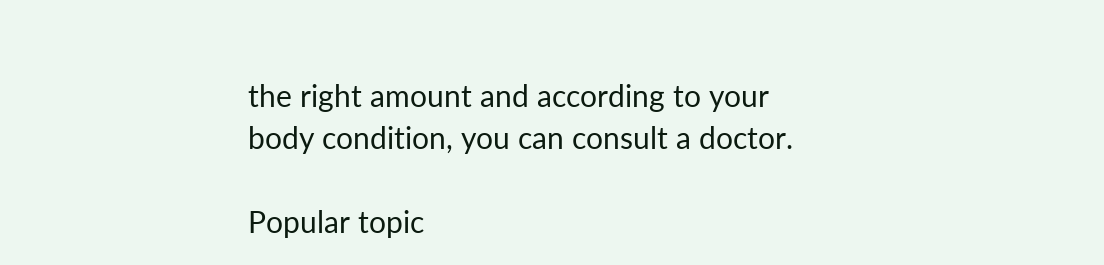the right amount and according to your body condition, you can consult a doctor.

Popular topic